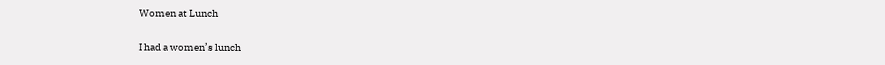Women at Lunch

I had a women’s lunch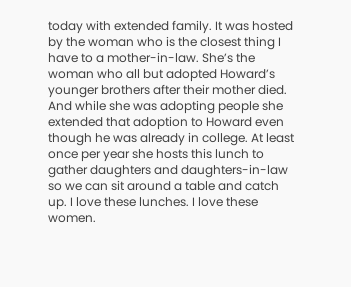today with extended family. It was hosted by the woman who is the closest thing I have to a mother-in-law. She’s the woman who all but adopted Howard’s younger brothers after their mother died. And while she was adopting people she extended that adoption to Howard even though he was already in college. At least once per year she hosts this lunch to gather daughters and daughters-in-law so we can sit around a table and catch up. I love these lunches. I love these women.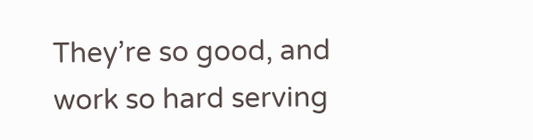They’re so good, and work so hard serving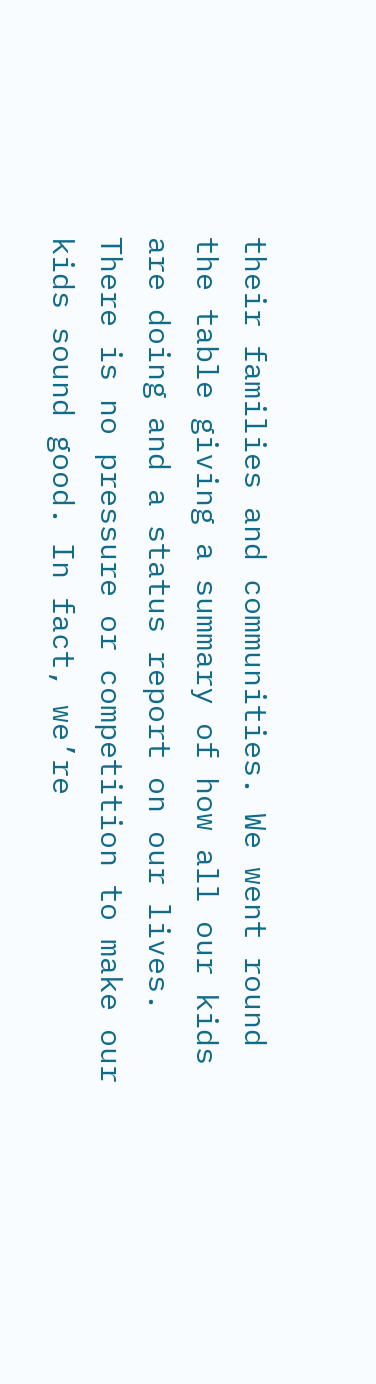their families and communities. We went round the table giving a summary of how all our kids are doing and a status report on our lives. There is no pressure or competition to make our kids sound good. In fact, we’re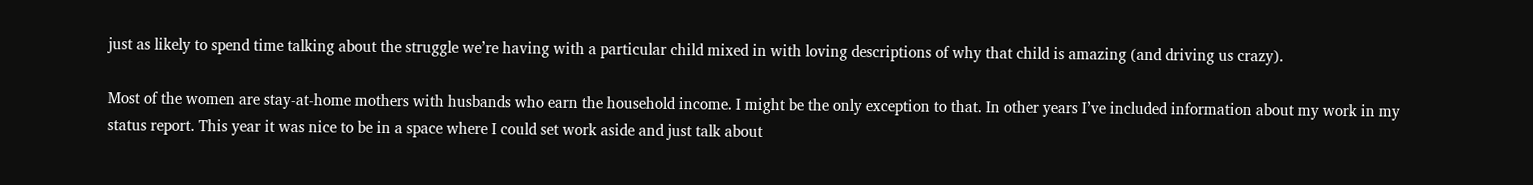just as likely to spend time talking about the struggle we’re having with a particular child mixed in with loving descriptions of why that child is amazing (and driving us crazy).

Most of the women are stay-at-home mothers with husbands who earn the household income. I might be the only exception to that. In other years I’ve included information about my work in my status report. This year it was nice to be in a space where I could set work aside and just talk about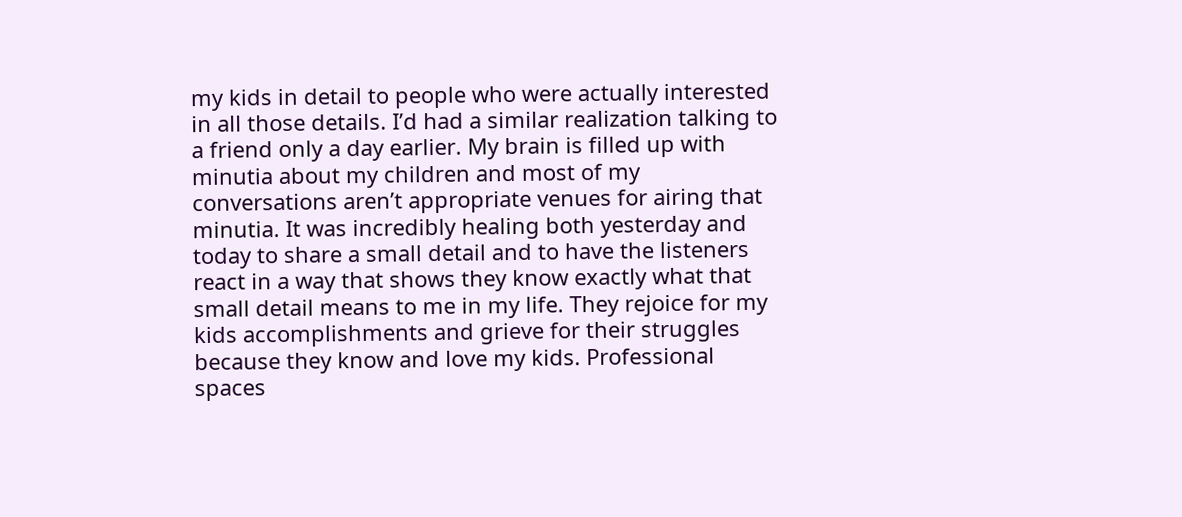my kids in detail to people who were actually interested in all those details. I’d had a similar realization talking to a friend only a day earlier. My brain is filled up with minutia about my children and most of my conversations aren’t appropriate venues for airing that minutia. It was incredibly healing both yesterday and today to share a small detail and to have the listeners react in a way that shows they know exactly what that small detail means to me in my life. They rejoice for my kids accomplishments and grieve for their struggles because they know and love my kids. Professional spaces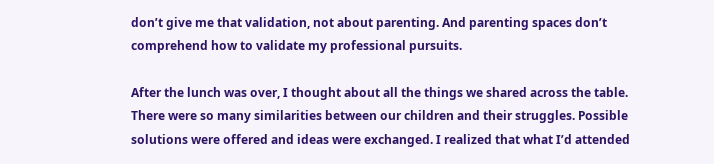don’t give me that validation, not about parenting. And parenting spaces don’t comprehend how to validate my professional pursuits.

After the lunch was over, I thought about all the things we shared across the table. There were so many similarities between our children and their struggles. Possible solutions were offered and ideas were exchanged. I realized that what I’d attended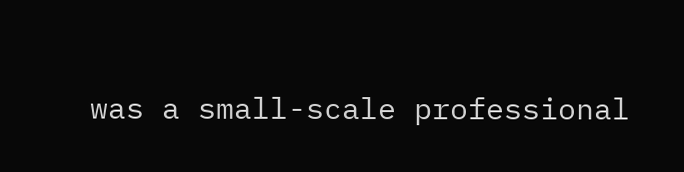was a small-scale professional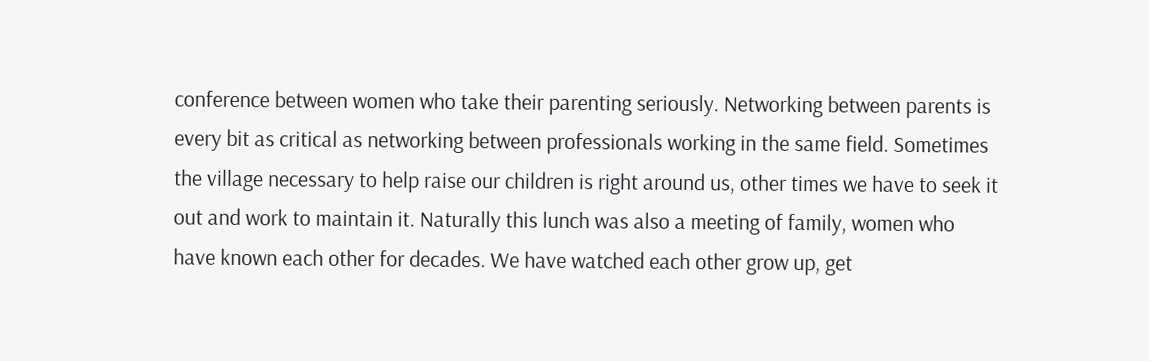conference between women who take their parenting seriously. Networking between parents is every bit as critical as networking between professionals working in the same field. Sometimes the village necessary to help raise our children is right around us, other times we have to seek it out and work to maintain it. Naturally this lunch was also a meeting of family, women who have known each other for decades. We have watched each other grow up, get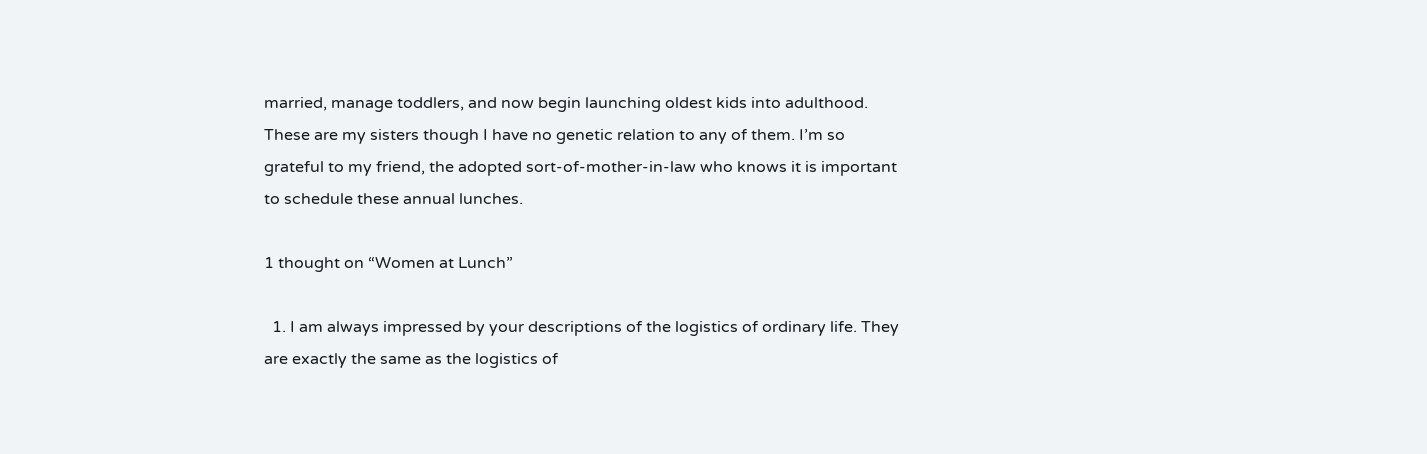married, manage toddlers, and now begin launching oldest kids into adulthood. These are my sisters though I have no genetic relation to any of them. I’m so grateful to my friend, the adopted sort-of-mother-in-law who knows it is important to schedule these annual lunches.

1 thought on “Women at Lunch”

  1. I am always impressed by your descriptions of the logistics of ordinary life. They are exactly the same as the logistics of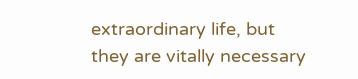extraordinary life, but they are vitally necessary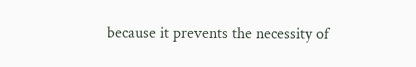because it prevents the necessity of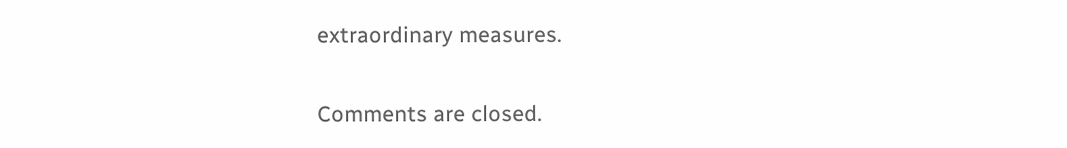extraordinary measures.


Comments are closed.